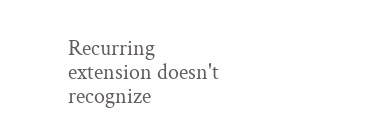Recurring extension doesn't recognize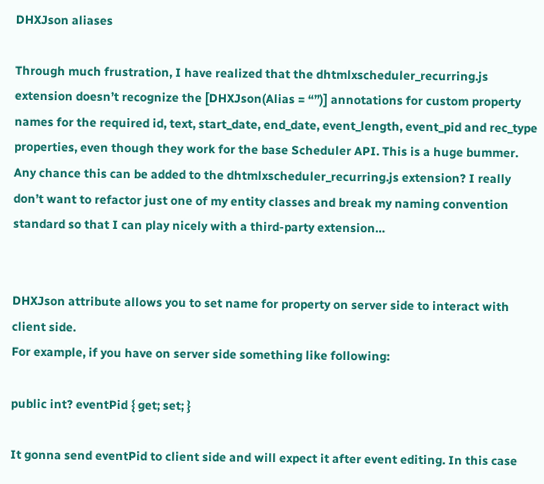DHXJson aliases

Through much frustration, I have realized that the dhtmlxscheduler_recurring.js extension doesn’t recognize the [DHXJson(Alias = “”)] annotations for custom property names for the required id, text, start_date, end_date, event_length, event_pid and rec_type properties, even though they work for the base Scheduler API. This is a huge bummer. Any chance this can be added to the dhtmlxscheduler_recurring.js extension? I really don’t want to refactor just one of my entity classes and break my naming convention standard so that I can play nicely with a third-party extension…


DHXJson attribute allows you to set name for property on server side to interact with client side.
For example, if you have on server side something like following:

public int? eventPid { get; set; }

It gonna send eventPid to client side and will expect it after event editing. In this case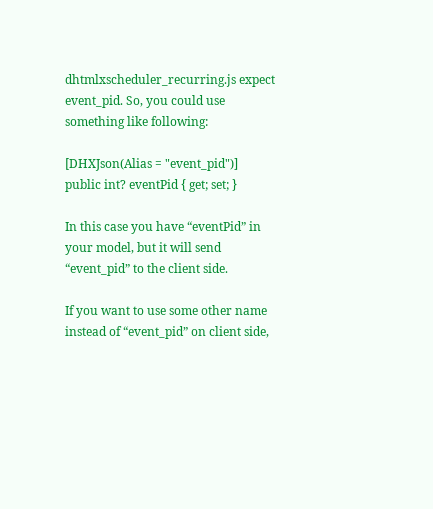dhtmlxscheduler_recurring.js expect event_pid. So, you could use something like following:

[DHXJson(Alias = "event_pid")]
public int? eventPid { get; set; }

In this case you have “eventPid” in your model, but it will send “event_pid” to the client side.

If you want to use some other name instead of “event_pid” on client side,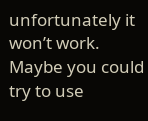unfortunately it won’t work.
Maybe you could try to use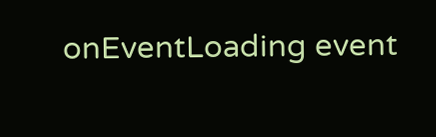onEventLoading event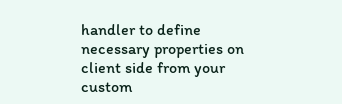handler to define necessary properties on client side from your custom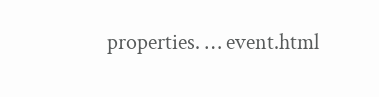properties. … event.html